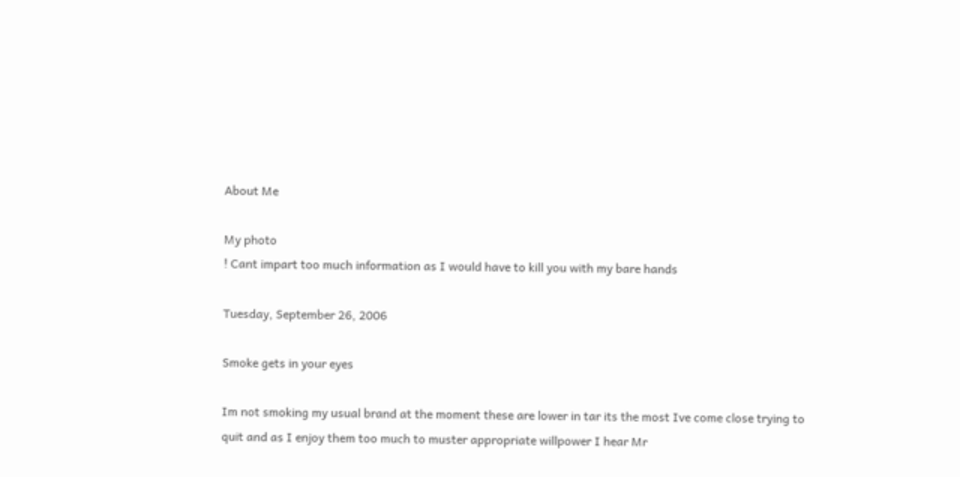About Me

My photo
! Cant impart too much information as I would have to kill you with my bare hands

Tuesday, September 26, 2006

Smoke gets in your eyes

Im not smoking my usual brand at the moment these are lower in tar its the most Ive come close trying to quit and as I enjoy them too much to muster appropriate willpower I hear Mr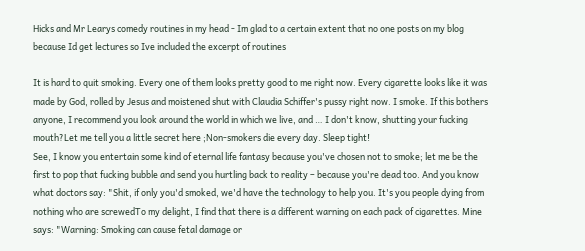Hicks and Mr Learys comedy routines in my head - Im glad to a certain extent that no one posts on my blog because Id get lectures so Ive included the excerpt of routines

It is hard to quit smoking. Every one of them looks pretty good to me right now. Every cigarette looks like it was made by God, rolled by Jesus and moistened shut with Claudia Schiffer's pussy right now. I smoke. If this bothers anyone, I recommend you look around the world in which we live, and … I don't know, shutting your fucking mouth?Let me tell you a little secret here ;Non-smokers die every day. Sleep tight!
See, I know you entertain some kind of eternal life fantasy because you've chosen not to smoke; let me be the first to pop that fucking bubble and send you hurtling back to reality – because you're dead too. And you know what doctors say: "Shit, if only you'd smoked, we'd have the technology to help you. It's you people dying from nothing who are screwedTo my delight, I find that there is a different warning on each pack of cigarettes. Mine says: "Warning: Smoking can cause fetal damage or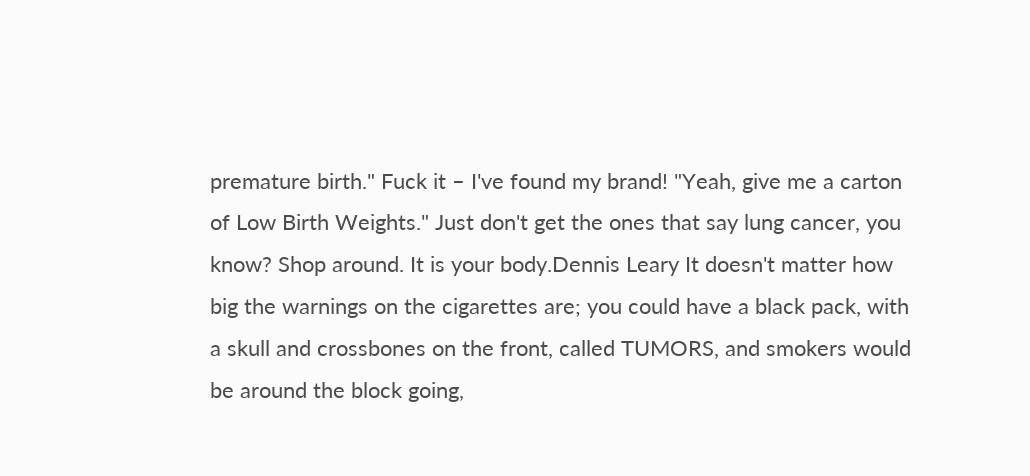premature birth." Fuck it – I've found my brand! "Yeah, give me a carton of Low Birth Weights." Just don't get the ones that say lung cancer, you know? Shop around. It is your body.Dennis Leary It doesn't matter how big the warnings on the cigarettes are; you could have a black pack, with a skull and crossbones on the front, called TUMORS, and smokers would be around the block going,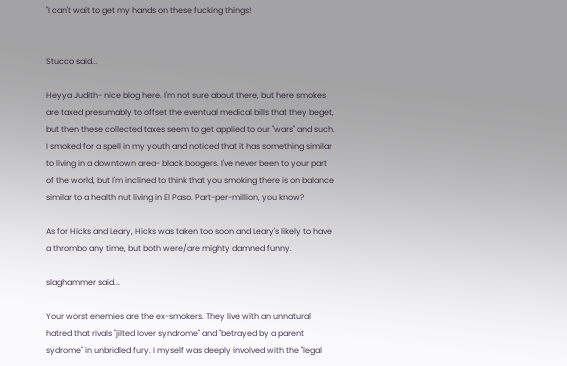"I can't wait to get my hands on these fucking things!


Stucco said...

Heyya Judith- nice blog here. I'm not sure about there, but here smokes are taxed presumably to offset the eventual medical bills that they beget, but then these collected taxes seem to get applied to our "wars" and such. I smoked for a spell in my youth and noticed that it has something similar to living in a downtown area- black boogers. I've never been to your part of the world, but I'm inclined to think that you smoking there is on balance similar to a health nut living in El Paso. Part-per-million, you know?

As for Hicks and Leary, Hicks was taken too soon and Leary's likely to have a thrombo any time, but both were/are mighty damned funny.

slaghammer said...

Your worst enemies are the ex-smokers. They live with an unnatural hatred that rivals "jilted lover syndrome" and "betrayed by a parent sydrome" in unbridled fury. I myself was deeply involved with the "legal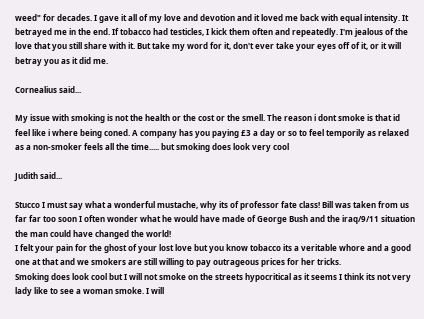weed" for decades. I gave it all of my love and devotion and it loved me back with equal intensity. It betrayed me in the end. If tobacco had testicles, I kick them often and repeatedly. I'm jealous of the love that you still share with it. But take my word for it, don't ever take your eyes off of it, or it will betray you as it did me.

Cornealius said...

My issue with smoking is not the health or the cost or the smell. The reason i dont smoke is that id feel like i where being coned. A company has you paying £3 a day or so to feel temporily as relaxed as a non-smoker feels all the time..... but smoking does look very cool

Judith said...

Stucco I must say what a wonderful mustache, why its of professor fate class! Bill was taken from us far far too soon I often wonder what he would have made of George Bush and the iraq/9/11 situation the man could have changed the world!
I felt your pain for the ghost of your lost love but you know tobacco its a veritable whore and a good one at that and we smokers are still willing to pay outrageous prices for her tricks.
Smoking does look cool but I will not smoke on the streets hypocritical as it seems I think its not very lady like to see a woman smoke. I will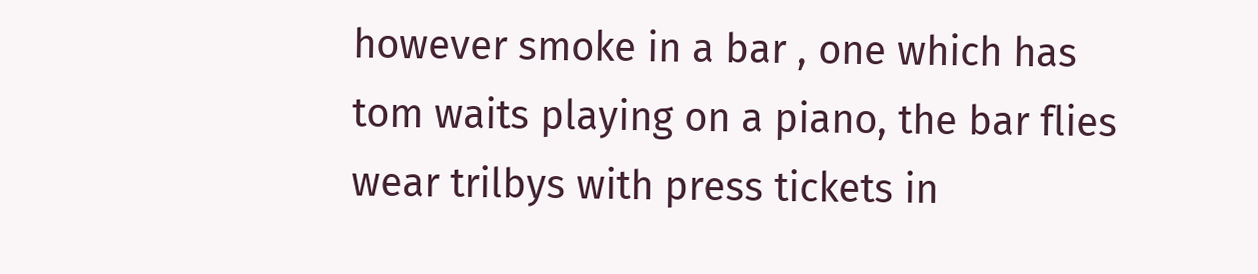however smoke in a bar , one which has tom waits playing on a piano, the bar flies wear trilbys with press tickets in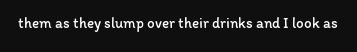them as they slump over their drinks and I look as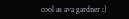cool as ava gardner :)